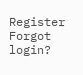Register Forgot login?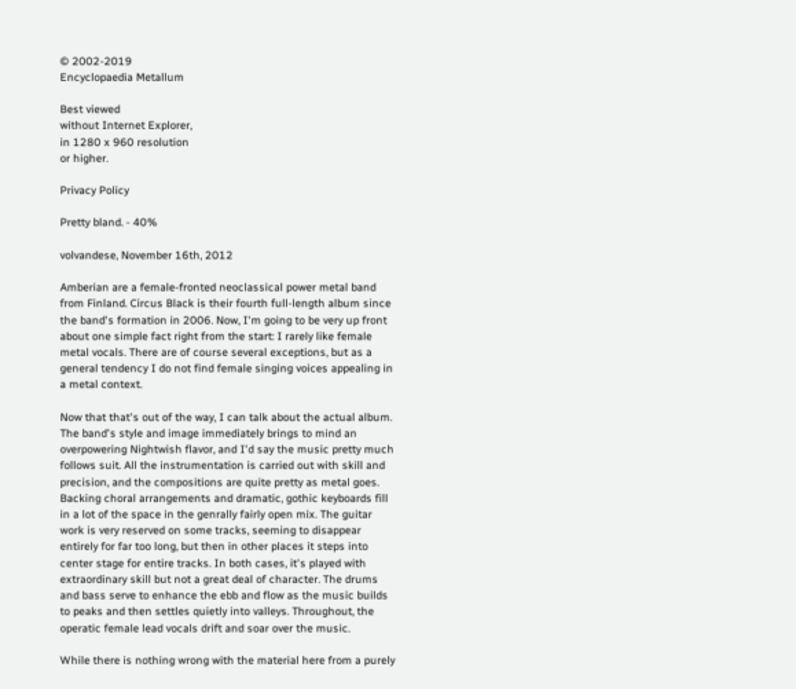© 2002-2019
Encyclopaedia Metallum

Best viewed
without Internet Explorer,
in 1280 x 960 resolution
or higher.

Privacy Policy

Pretty bland. - 40%

volvandese, November 16th, 2012

Amberian are a female-fronted neoclassical power metal band from Finland. Circus Black is their fourth full-length album since the band's formation in 2006. Now, I'm going to be very up front about one simple fact right from the start: I rarely like female metal vocals. There are of course several exceptions, but as a general tendency I do not find female singing voices appealing in a metal context.

Now that that's out of the way, I can talk about the actual album. The band's style and image immediately brings to mind an overpowering Nightwish flavor, and I'd say the music pretty much follows suit. All the instrumentation is carried out with skill and precision, and the compositions are quite pretty as metal goes. Backing choral arrangements and dramatic, gothic keyboards fill in a lot of the space in the genrally fairly open mix. The guitar work is very reserved on some tracks, seeming to disappear entirely for far too long, but then in other places it steps into center stage for entire tracks. In both cases, it's played with extraordinary skill but not a great deal of character. The drums and bass serve to enhance the ebb and flow as the music builds to peaks and then settles quietly into valleys. Throughout, the operatic female lead vocals drift and soar over the music.

While there is nothing wrong with the material here from a purely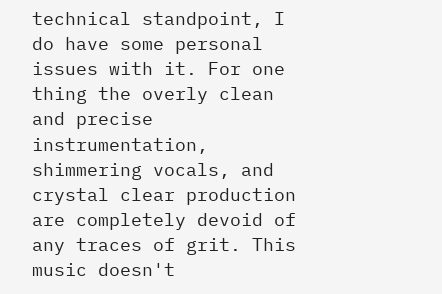technical standpoint, I do have some personal issues with it. For one thing the overly clean and precise instrumentation, shimmering vocals, and crystal clear production are completely devoid of any traces of grit. This music doesn't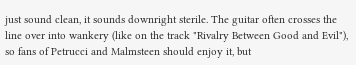just sound clean, it sounds downright sterile. The guitar often crosses the line over into wankery (like on the track "Rivalry Between Good and Evil"), so fans of Petrucci and Malmsteen should enjoy it, but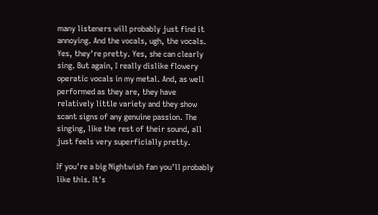many listeners will probably just find it annoying. And the vocals, ugh, the vocals. Yes, they're pretty. Yes, she can clearly sing. But again, I really dislike flowery operatic vocals in my metal. And, as well performed as they are, they have relatively little variety and they show scant signs of any genuine passion. The singing, like the rest of their sound, all just feels very superficially pretty.

If you're a big Nightwish fan you'll probably like this. It's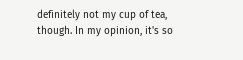definitely not my cup of tea, though. In my opinion, it's so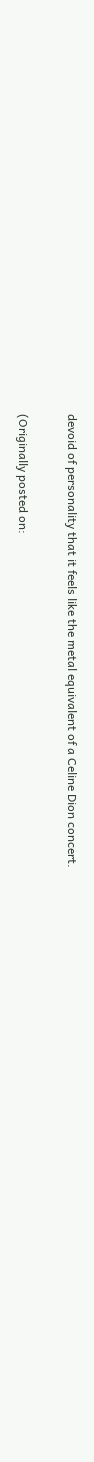devoid of personality that it feels like the metal equivalent of a Celine Dion concert.

(Originally posted on: